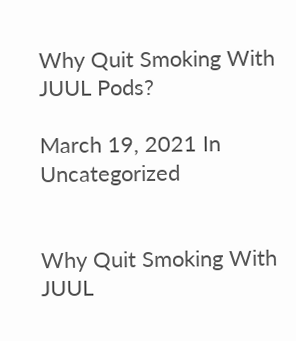Why Quit Smoking With JUUL Pods?

March 19, 2021 In Uncategorized


Why Quit Smoking With JUUL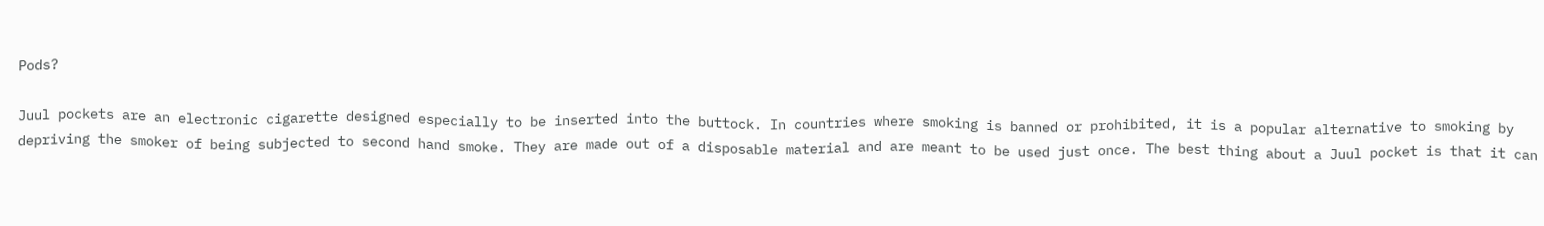Pods?

Juul pockets are an electronic cigarette designed especially to be inserted into the buttock. In countries where smoking is banned or prohibited, it is a popular alternative to smoking by depriving the smoker of being subjected to second hand smoke. They are made out of a disposable material and are meant to be used just once. The best thing about a Juul pocket is that it can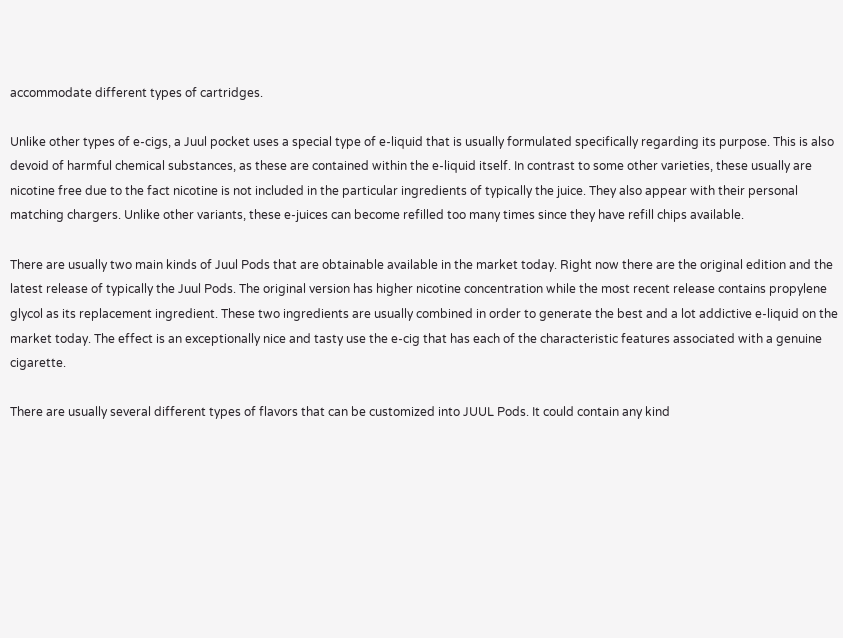accommodate different types of cartridges.

Unlike other types of e-cigs, a Juul pocket uses a special type of e-liquid that is usually formulated specifically regarding its purpose. This is also devoid of harmful chemical substances, as these are contained within the e-liquid itself. In contrast to some other varieties, these usually are nicotine free due to the fact nicotine is not included in the particular ingredients of typically the juice. They also appear with their personal matching chargers. Unlike other variants, these e-juices can become refilled too many times since they have refill chips available.

There are usually two main kinds of Juul Pods that are obtainable available in the market today. Right now there are the original edition and the latest release of typically the Juul Pods. The original version has higher nicotine concentration while the most recent release contains propylene glycol as its replacement ingredient. These two ingredients are usually combined in order to generate the best and a lot addictive e-liquid on the market today. The effect is an exceptionally nice and tasty use the e-cig that has each of the characteristic features associated with a genuine cigarette.

There are usually several different types of flavors that can be customized into JUUL Pods. It could contain any kind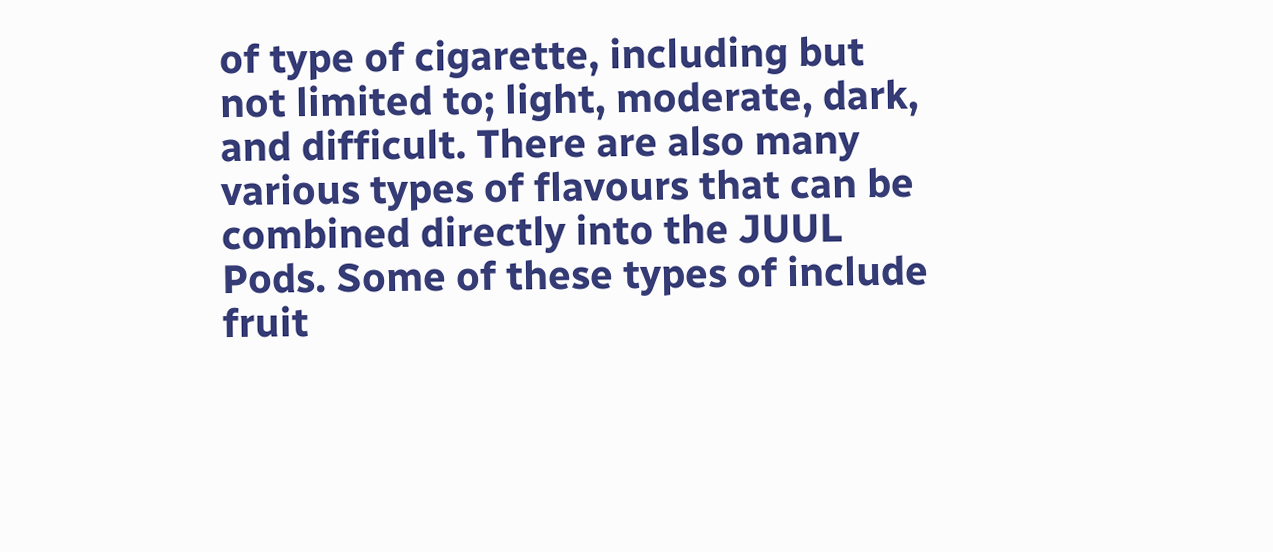of type of cigarette, including but not limited to; light, moderate, dark, and difficult. There are also many various types of flavours that can be combined directly into the JUUL Pods. Some of these types of include fruit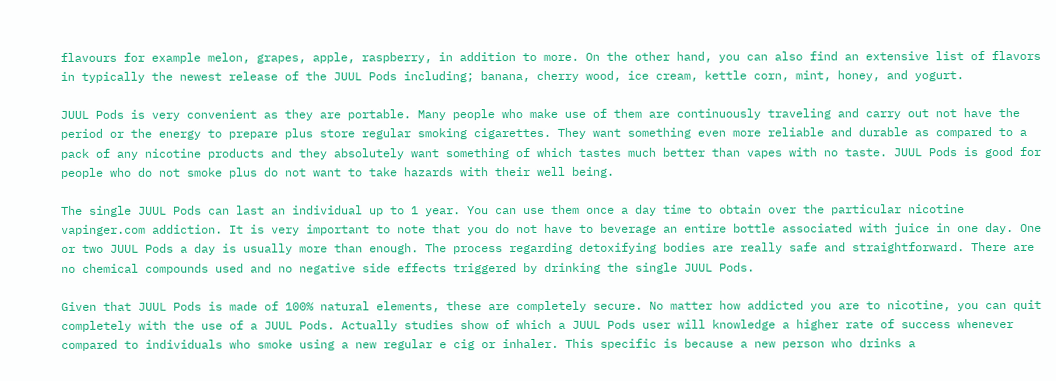flavours for example melon, grapes, apple, raspberry, in addition to more. On the other hand, you can also find an extensive list of flavors in typically the newest release of the JUUL Pods including; banana, cherry wood, ice cream, kettle corn, mint, honey, and yogurt.

JUUL Pods is very convenient as they are portable. Many people who make use of them are continuously traveling and carry out not have the period or the energy to prepare plus store regular smoking cigarettes. They want something even more reliable and durable as compared to a pack of any nicotine products and they absolutely want something of which tastes much better than vapes with no taste. JUUL Pods is good for people who do not smoke plus do not want to take hazards with their well being.

The single JUUL Pods can last an individual up to 1 year. You can use them once a day time to obtain over the particular nicotine vapinger.com addiction. It is very important to note that you do not have to beverage an entire bottle associated with juice in one day. One or two JUUL Pods a day is usually more than enough. The process regarding detoxifying bodies are really safe and straightforward. There are no chemical compounds used and no negative side effects triggered by drinking the single JUUL Pods.

Given that JUUL Pods is made of 100% natural elements, these are completely secure. No matter how addicted you are to nicotine, you can quit completely with the use of a JUUL Pods. Actually studies show of which a JUUL Pods user will knowledge a higher rate of success whenever compared to individuals who smoke using a new regular e cig or inhaler. This specific is because a new person who drinks a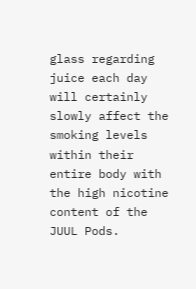glass regarding juice each day will certainly slowly affect the smoking levels within their entire body with the high nicotine content of the JUUL Pods.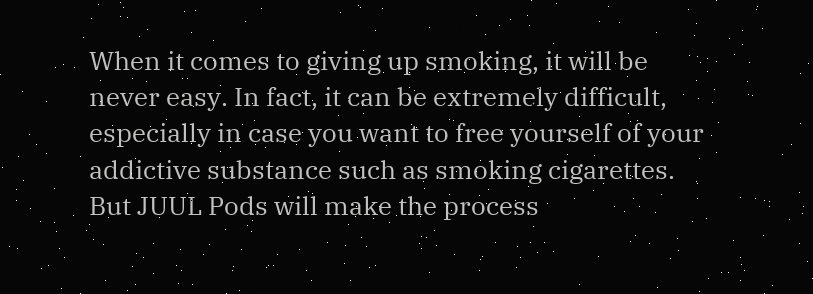When it comes to giving up smoking, it will be never easy. In fact, it can be extremely difficult, especially in case you want to free yourself of your addictive substance such as smoking cigarettes. But JUUL Pods will make the process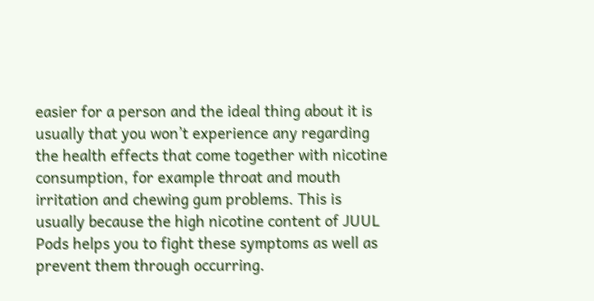easier for a person and the ideal thing about it is usually that you won’t experience any regarding the health effects that come together with nicotine consumption, for example throat and mouth irritation and chewing gum problems. This is usually because the high nicotine content of JUUL Pods helps you to fight these symptoms as well as prevent them through occurring.